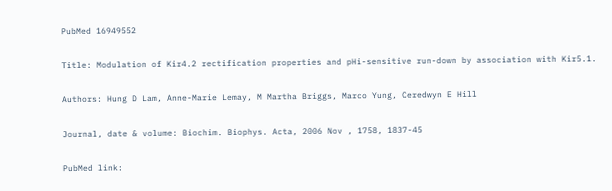PubMed 16949552

Title: Modulation of Kir4.2 rectification properties and pHi-sensitive run-down by association with Kir5.1.

Authors: Hung D Lam, Anne-Marie Lemay, M Martha Briggs, Marco Yung, Ceredwyn E Hill

Journal, date & volume: Biochim. Biophys. Acta, 2006 Nov , 1758, 1837-45

PubMed link: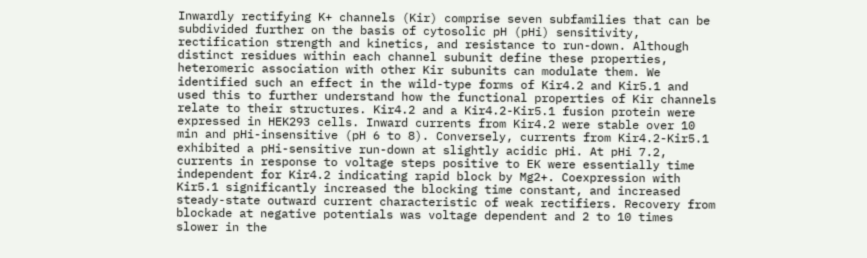Inwardly rectifying K+ channels (Kir) comprise seven subfamilies that can be subdivided further on the basis of cytosolic pH (pHi) sensitivity, rectification strength and kinetics, and resistance to run-down. Although distinct residues within each channel subunit define these properties, heteromeric association with other Kir subunits can modulate them. We identified such an effect in the wild-type forms of Kir4.2 and Kir5.1 and used this to further understand how the functional properties of Kir channels relate to their structures. Kir4.2 and a Kir4.2-Kir5.1 fusion protein were expressed in HEK293 cells. Inward currents from Kir4.2 were stable over 10 min and pHi-insensitive (pH 6 to 8). Conversely, currents from Kir4.2-Kir5.1 exhibited a pHi-sensitive run-down at slightly acidic pHi. At pHi 7.2, currents in response to voltage steps positive to EK were essentially time independent for Kir4.2 indicating rapid block by Mg2+. Coexpression with Kir5.1 significantly increased the blocking time constant, and increased steady-state outward current characteristic of weak rectifiers. Recovery from blockade at negative potentials was voltage dependent and 2 to 10 times slower in the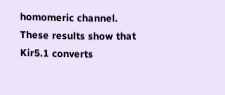homomeric channel. These results show that Kir5.1 converts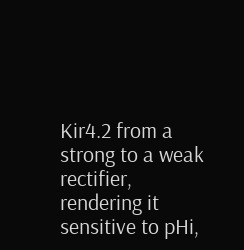Kir4.2 from a strong to a weak rectifier, rendering it sensitive to pHi,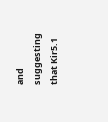and suggesting that Kir5.1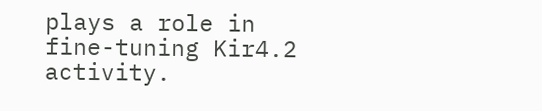plays a role in fine-tuning Kir4.2 activity.